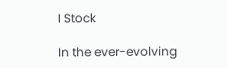I Stock

In the ever-evolving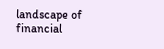landscape of financial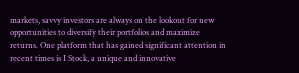markets, savvy investors are always on the lookout for new opportunities to diversify their portfolios and maximize returns. One platform that has gained significant attention in recent times is I Stock, a unique and innovative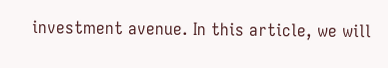investment avenue. In this article, we will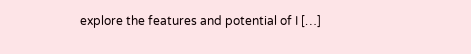explore the features and potential of I […]